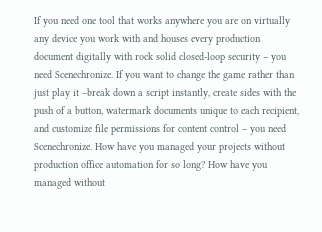If you need one tool that works anywhere you are on virtually any device you work with and houses every production document digitally with rock solid closed-loop security – you need Scenechronize. If you want to change the game rather than just play it –break down a script instantly, create sides with the push of a button, watermark documents unique to each recipient, and customize file permissions for content control – you need Scenechronize. How have you managed your projects without production office automation for so long? How have you managed without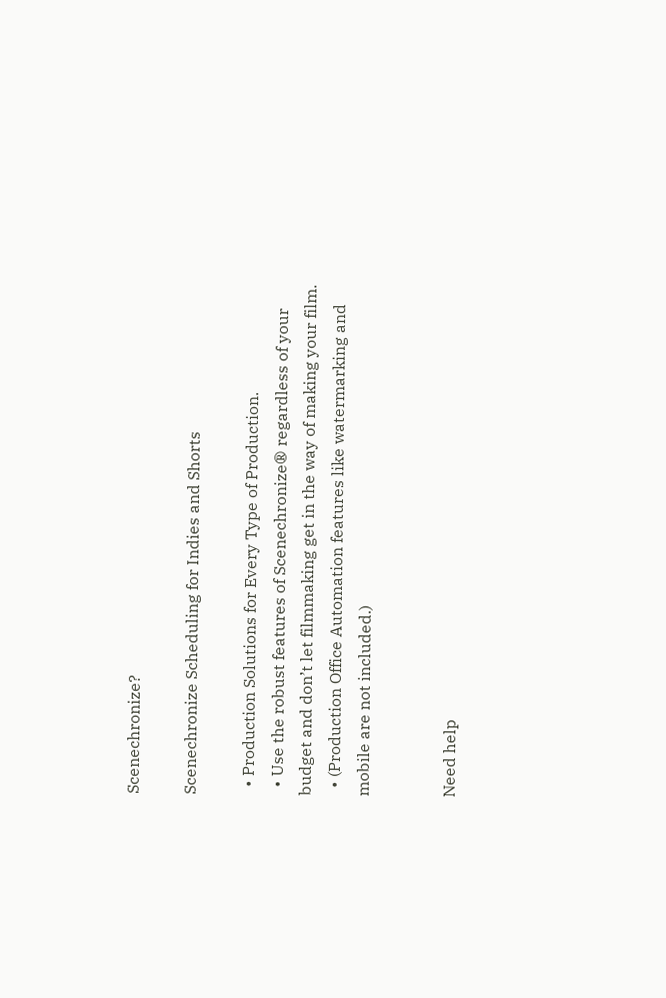Scenechronize?

Scenechronize Scheduling for Indies and Shorts

  • Production Solutions for Every Type of Production.
  • Use the robust features of Scenechronize® regardless of your budget and don’t let filmmaking get in the way of making your film.
  • (Production Office Automation features like watermarking and mobile are not included.)


Need help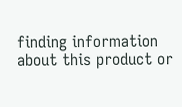finding information about this product or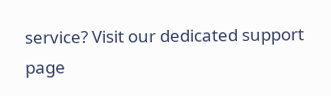service? Visit our dedicated support page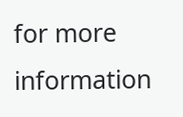for more information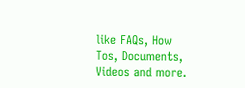like FAQs, How Tos, Documents, Videos and more.